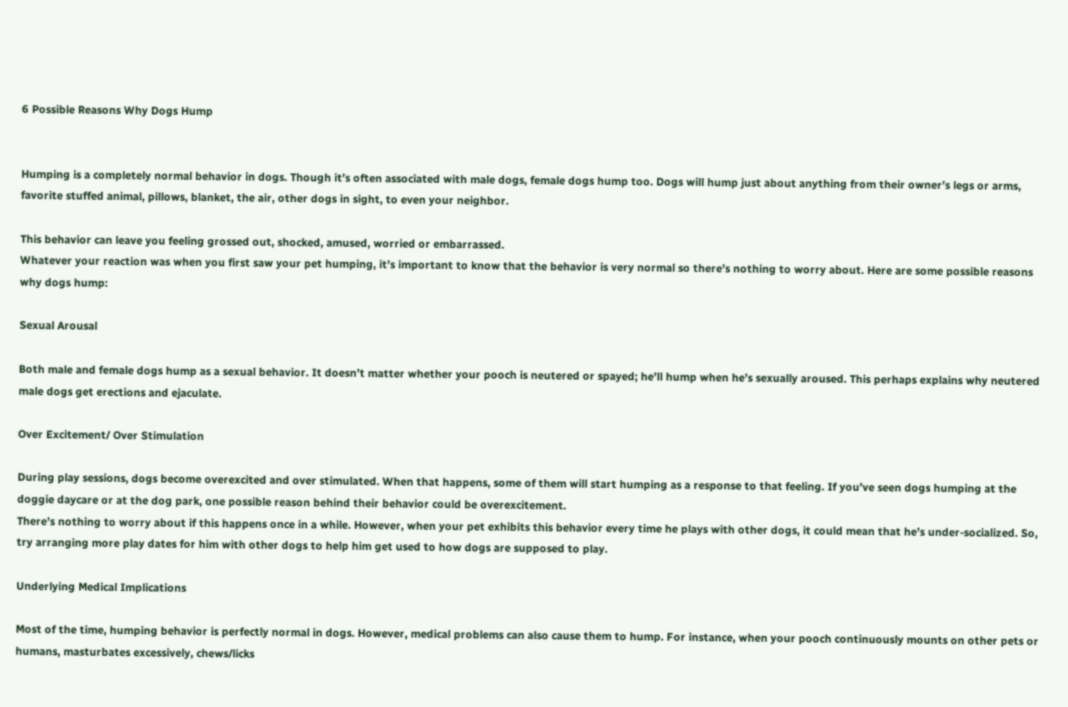6 Possible Reasons Why Dogs Hump


Humping is a completely normal behavior in dogs. Though it’s often associated with male dogs, female dogs hump too. Dogs will hump just about anything from their owner’s legs or arms, favorite stuffed animal, pillows, blanket, the air, other dogs in sight, to even your neighbor.

This behavior can leave you feeling grossed out, shocked, amused, worried or embarrassed.
Whatever your reaction was when you first saw your pet humping, it’s important to know that the behavior is very normal so there’s nothing to worry about. Here are some possible reasons why dogs hump:

Sexual Arousal

Both male and female dogs hump as a sexual behavior. It doesn’t matter whether your pooch is neutered or spayed; he’ll hump when he’s sexually aroused. This perhaps explains why neutered male dogs get erections and ejaculate.

Over Excitement/ Over Stimulation

During play sessions, dogs become overexcited and over stimulated. When that happens, some of them will start humping as a response to that feeling. If you’ve seen dogs humping at the doggie daycare or at the dog park, one possible reason behind their behavior could be overexcitement.
There’s nothing to worry about if this happens once in a while. However, when your pet exhibits this behavior every time he plays with other dogs, it could mean that he’s under-socialized. So, try arranging more play dates for him with other dogs to help him get used to how dogs are supposed to play.

Underlying Medical Implications

Most of the time, humping behavior is perfectly normal in dogs. However, medical problems can also cause them to hump. For instance, when your pooch continuously mounts on other pets or humans, masturbates excessively, chews/licks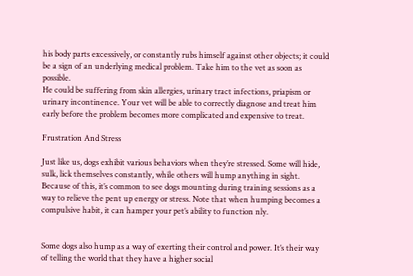his body parts excessively, or constantly rubs himself against other objects; it could be a sign of an underlying medical problem. Take him to the vet as soon as possible.
He could be suffering from skin allergies, urinary tract infections, priapism or urinary incontinence. Your vet will be able to correctly diagnose and treat him early before the problem becomes more complicated and expensive to treat.

Frustration And Stress

Just like us, dogs exhibit various behaviors when they’re stressed. Some will hide, sulk, lick themselves constantly, while others will hump anything in sight. Because of this, it’s common to see dogs mounting during training sessions as a way to relieve the pent up energy or stress. Note that when humping becomes a compulsive habit, it can hamper your pet’s ability to function nly.


Some dogs also hump as a way of exerting their control and power. It’s their way of telling the world that they have a higher social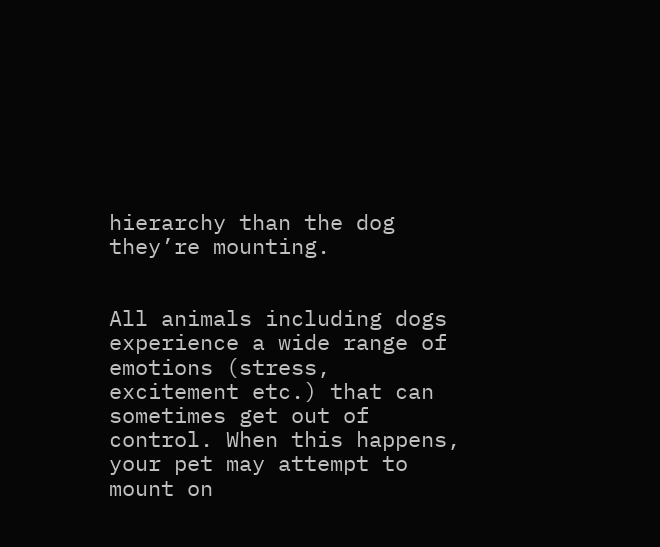hierarchy than the dog they’re mounting.


All animals including dogs experience a wide range of emotions (stress, excitement etc.) that can sometimes get out of control. When this happens, your pet may attempt to mount on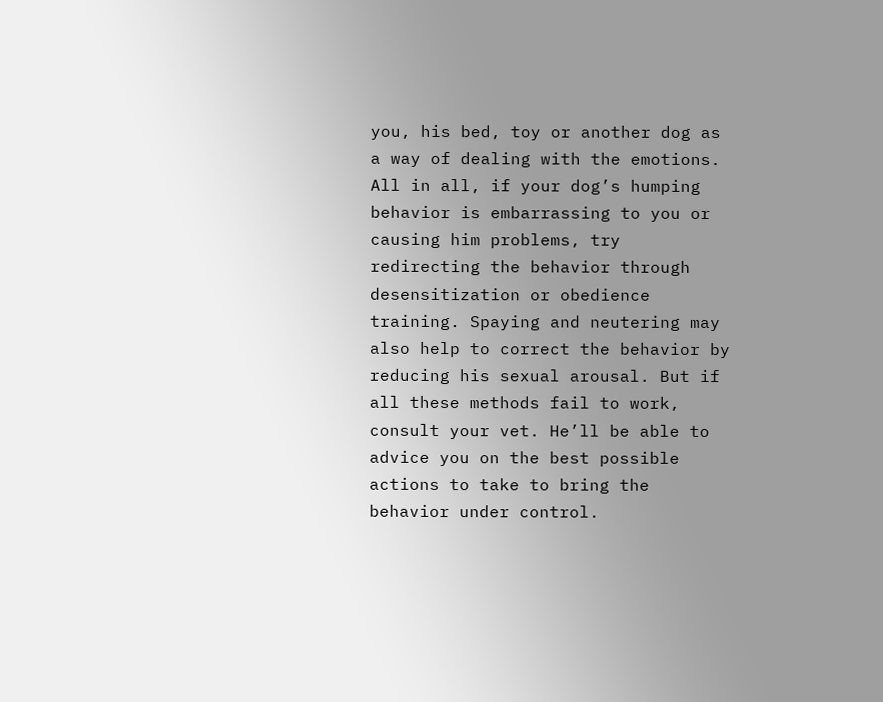you, his bed, toy or another dog as a way of dealing with the emotions.
All in all, if your dog’s humping behavior is embarrassing to you or causing him problems, try redirecting the behavior through desensitization or obedience training. Spaying and neutering may also help to correct the behavior by reducing his sexual arousal. But if all these methods fail to work, consult your vet. He’ll be able to advice you on the best possible actions to take to bring the behavior under control.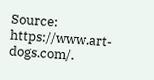Source: https://www.art-dogs.com/.